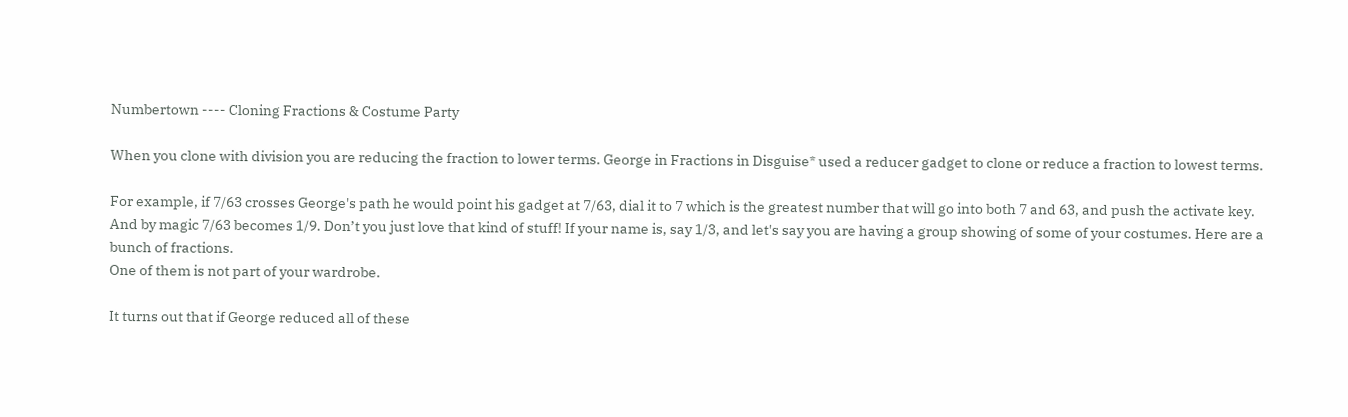Numbertown ---- Cloning Fractions & Costume Party

When you clone with division you are reducing the fraction to lower terms. George in Fractions in Disguise* used a reducer gadget to clone or reduce a fraction to lowest terms.

For example, if 7/63 crosses George's path he would point his gadget at 7/63, dial it to 7 which is the greatest number that will go into both 7 and 63, and push the activate key. And by magic 7/63 becomes 1/9. Don’t you just love that kind of stuff! If your name is, say 1/3, and let's say you are having a group showing of some of your costumes. Here are a bunch of fractions.
One of them is not part of your wardrobe.

It turns out that if George reduced all of these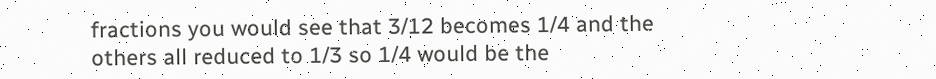fractions you would see that 3/12 becomes 1/4 and the others all reduced to 1/3 so 1/4 would be the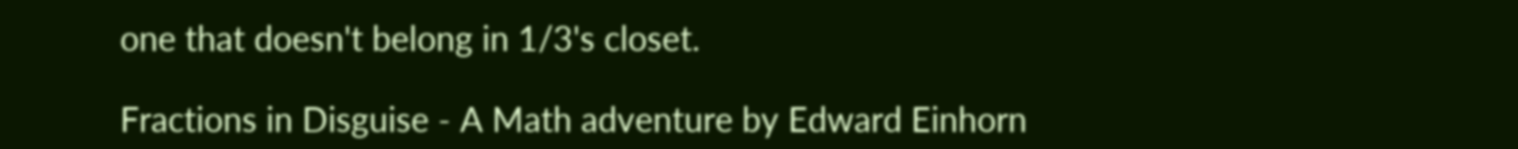one that doesn't belong in 1/3's closet.

Fractions in Disguise - A Math adventure by Edward Einhorn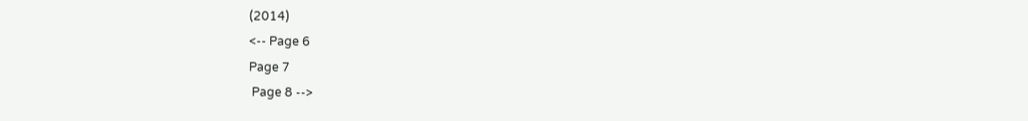(2014)
<-- Page 6
Page 7
 Page 8 -->